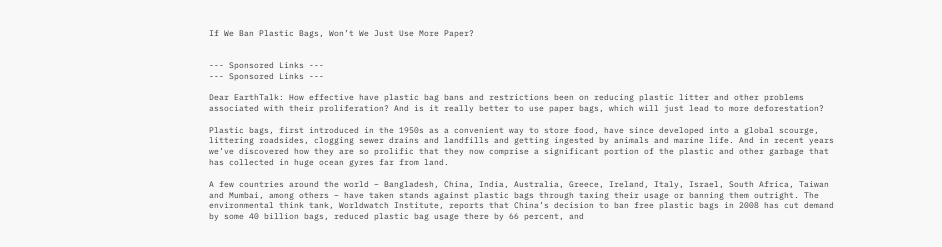If We Ban Plastic Bags, Won’t We Just Use More Paper?


--- Sponsored Links ---
--- Sponsored Links ---

Dear EarthTalk: How effective have plastic bag bans and restrictions been on reducing plastic litter and other problems associated with their proliferation? And is it really better to use paper bags, which will just lead to more deforestation?

Plastic bags, first introduced in the 1950s as a convenient way to store food, have since developed into a global scourge, littering roadsides, clogging sewer drains and landfills and getting ingested by animals and marine life. And in recent years we’ve discovered how they are so prolific that they now comprise a significant portion of the plastic and other garbage that has collected in huge ocean gyres far from land.

A few countries around the world – Bangladesh, China, India, Australia, Greece, Ireland, Italy, Israel, South Africa, Taiwan and Mumbai, among others – have taken stands against plastic bags through taxing their usage or banning them outright. The environmental think tank, Worldwatch Institute, reports that China’s decision to ban free plastic bags in 2008 has cut demand by some 40 billion bags, reduced plastic bag usage there by 66 percent, and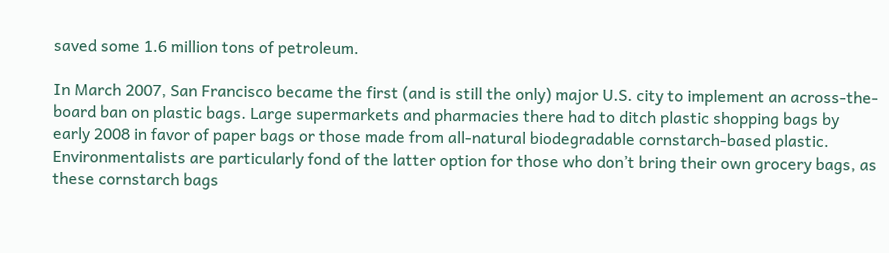saved some 1.6 million tons of petroleum.

In March 2007, San Francisco became the first (and is still the only) major U.S. city to implement an across-the-board ban on plastic bags. Large supermarkets and pharmacies there had to ditch plastic shopping bags by early 2008 in favor of paper bags or those made from all-natural biodegradable cornstarch-based plastic. Environmentalists are particularly fond of the latter option for those who don’t bring their own grocery bags, as these cornstarch bags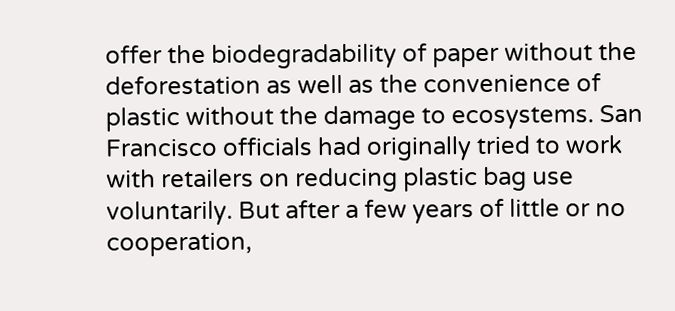offer the biodegradability of paper without the deforestation as well as the convenience of plastic without the damage to ecosystems. San Francisco officials had originally tried to work with retailers on reducing plastic bag use voluntarily. But after a few years of little or no cooperation,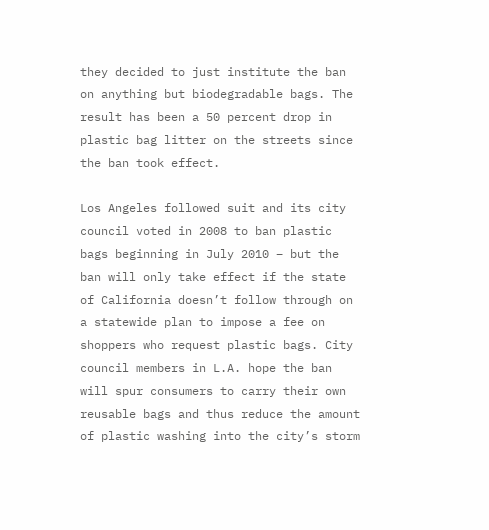they decided to just institute the ban on anything but biodegradable bags. The result has been a 50 percent drop in plastic bag litter on the streets since the ban took effect.

Los Angeles followed suit and its city council voted in 2008 to ban plastic bags beginning in July 2010 – but the ban will only take effect if the state of California doesn’t follow through on a statewide plan to impose a fee on shoppers who request plastic bags. City council members in L.A. hope the ban will spur consumers to carry their own reusable bags and thus reduce the amount of plastic washing into the city’s storm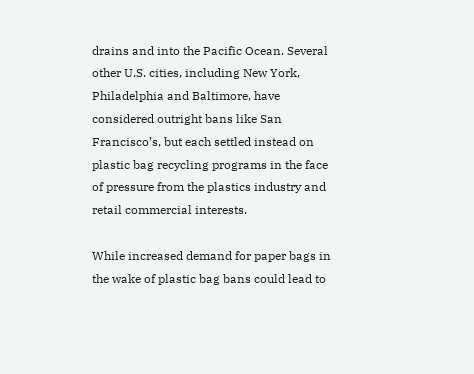drains and into the Pacific Ocean. Several other U.S. cities, including New York, Philadelphia and Baltimore, have considered outright bans like San Francisco’s, but each settled instead on plastic bag recycling programs in the face of pressure from the plastics industry and retail commercial interests.

While increased demand for paper bags in the wake of plastic bag bans could lead to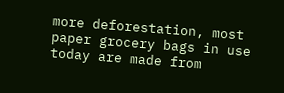more deforestation, most paper grocery bags in use today are made from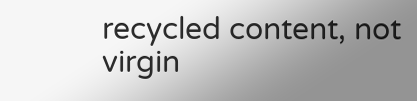recycled content, not virgin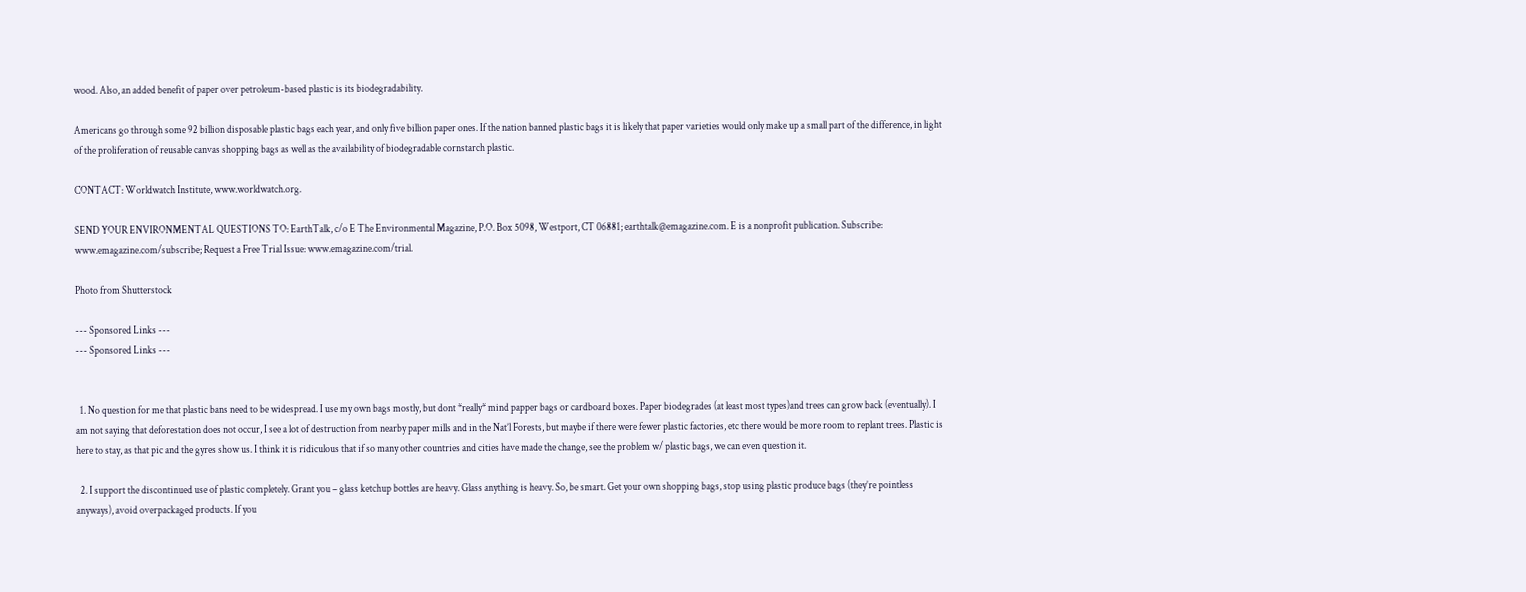wood. Also, an added benefit of paper over petroleum-based plastic is its biodegradability.

Americans go through some 92 billion disposable plastic bags each year, and only five billion paper ones. If the nation banned plastic bags it is likely that paper varieties would only make up a small part of the difference, in light of the proliferation of reusable canvas shopping bags as well as the availability of biodegradable cornstarch plastic.

CONTACT: Worldwatch Institute, www.worldwatch.org.

SEND YOUR ENVIRONMENTAL QUESTIONS TO: EarthTalk, c/o E The Environmental Magazine, P.O. Box 5098, Westport, CT 06881; earthtalk@emagazine.com. E is a nonprofit publication. Subscribe: www.emagazine.com/subscribe; Request a Free Trial Issue: www.emagazine.com/trial.

Photo from Shutterstock

--- Sponsored Links ---
--- Sponsored Links ---


  1. No question for me that plastic bans need to be widespread. I use my own bags mostly, but dont *really* mind papper bags or cardboard boxes. Paper biodegrades (at least most types)and trees can grow back (eventually). I am not saying that deforestation does not occur, I see a lot of destruction from nearby paper mills and in the Nat’l Forests, but maybe if there were fewer plastic factories, etc there would be more room to replant trees. Plastic is here to stay, as that pic and the gyres show us. I think it is ridiculous that if so many other countries and cities have made the change, see the problem w/ plastic bags, we can even question it.

  2. I support the discontinued use of plastic completely. Grant you – glass ketchup bottles are heavy. Glass anything is heavy. So, be smart. Get your own shopping bags, stop using plastic produce bags (they’re pointless anyways), avoid overpackaged products. If you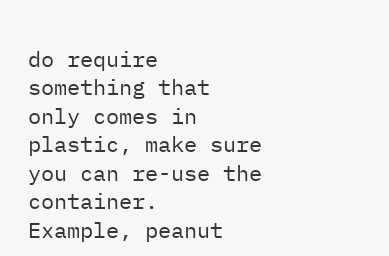do require something that only comes in plastic, make sure you can re-use the container. Example, peanut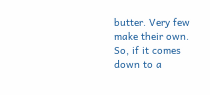butter. Very few make their own. So, if it comes down to a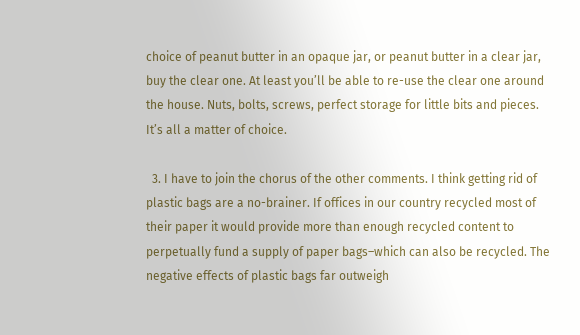choice of peanut butter in an opaque jar, or peanut butter in a clear jar, buy the clear one. At least you’ll be able to re-use the clear one around the house. Nuts, bolts, screws, perfect storage for little bits and pieces. It’s all a matter of choice.

  3. I have to join the chorus of the other comments. I think getting rid of plastic bags are a no-brainer. If offices in our country recycled most of their paper it would provide more than enough recycled content to perpetually fund a supply of paper bags–which can also be recycled. The negative effects of plastic bags far outweigh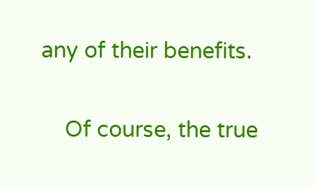any of their benefits.

    Of course, the true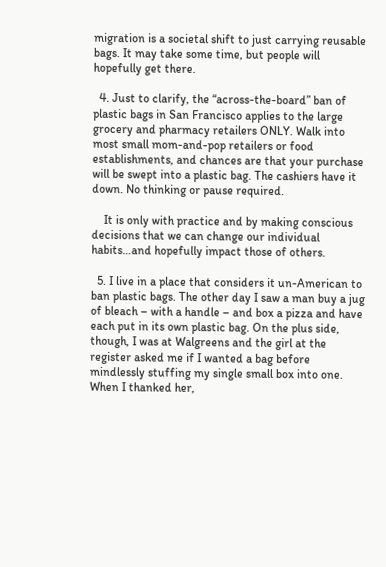migration is a societal shift to just carrying reusable bags. It may take some time, but people will hopefully get there.

  4. Just to clarify, the “across-the-board” ban of plastic bags in San Francisco applies to the large grocery and pharmacy retailers ONLY. Walk into most small mom-and-pop retailers or food establishments, and chances are that your purchase will be swept into a plastic bag. The cashiers have it down. No thinking or pause required.

    It is only with practice and by making conscious decisions that we can change our individual habits…and hopefully impact those of others.

  5. I live in a place that considers it un-American to ban plastic bags. The other day I saw a man buy a jug of bleach – with a handle – and box a pizza and have each put in its own plastic bag. On the plus side, though, I was at Walgreens and the girl at the register asked me if I wanted a bag before mindlessly stuffing my single small box into one. When I thanked her,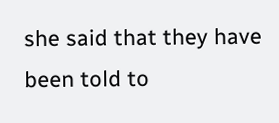she said that they have been told to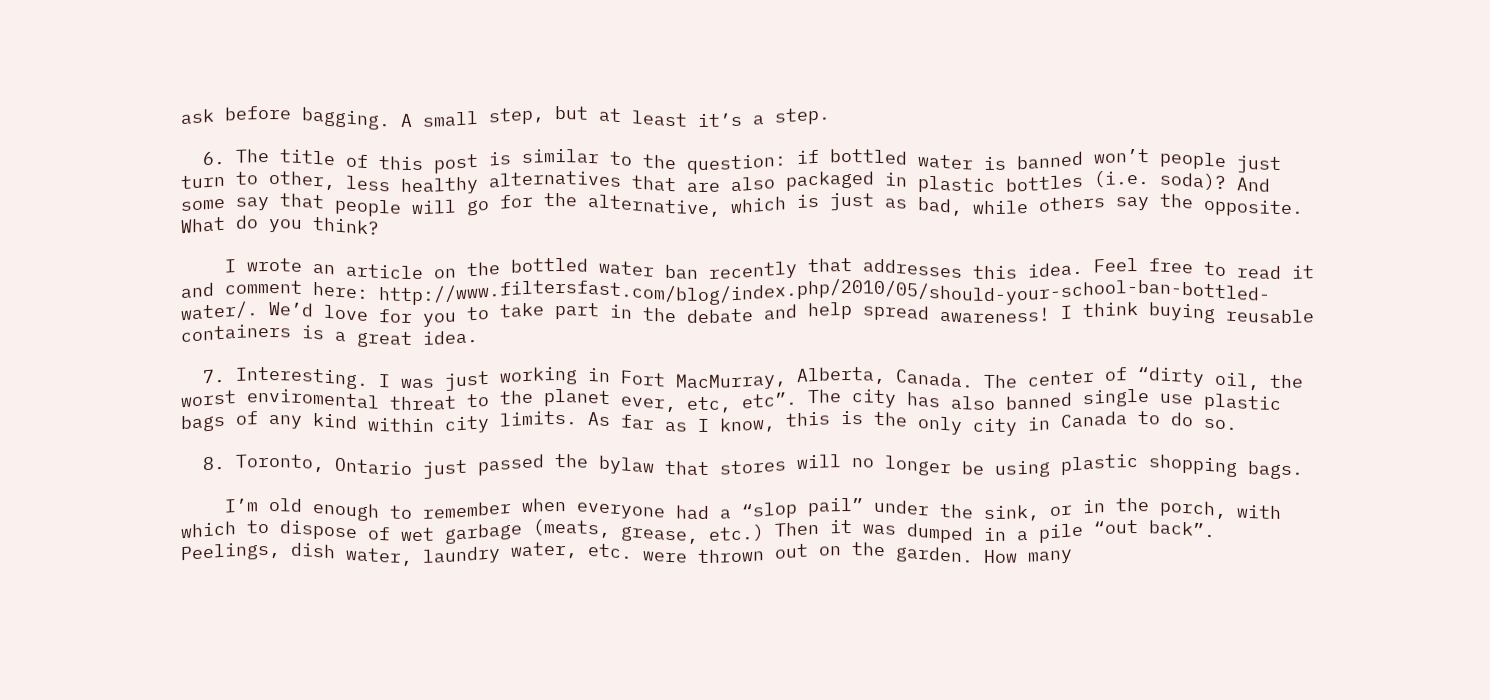ask before bagging. A small step, but at least it’s a step.

  6. The title of this post is similar to the question: if bottled water is banned won’t people just turn to other, less healthy alternatives that are also packaged in plastic bottles (i.e. soda)? And some say that people will go for the alternative, which is just as bad, while others say the opposite. What do you think?

    I wrote an article on the bottled water ban recently that addresses this idea. Feel free to read it and comment here: http://www.filtersfast.com/blog/index.php/2010/05/should-your-school-ban-bottled-water/. We’d love for you to take part in the debate and help spread awareness! I think buying reusable containers is a great idea.

  7. Interesting. I was just working in Fort MacMurray, Alberta, Canada. The center of “dirty oil, the worst enviromental threat to the planet ever, etc, etc”. The city has also banned single use plastic bags of any kind within city limits. As far as I know, this is the only city in Canada to do so.

  8. Toronto, Ontario just passed the bylaw that stores will no longer be using plastic shopping bags.

    I’m old enough to remember when everyone had a “slop pail” under the sink, or in the porch, with which to dispose of wet garbage (meats, grease, etc.) Then it was dumped in a pile “out back”. Peelings, dish water, laundry water, etc. were thrown out on the garden. How many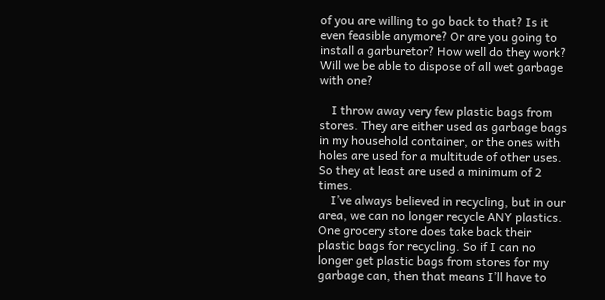of you are willing to go back to that? Is it even feasible anymore? Or are you going to install a garburetor? How well do they work? Will we be able to dispose of all wet garbage with one?

    I throw away very few plastic bags from stores. They are either used as garbage bags in my household container, or the ones with holes are used for a multitude of other uses. So they at least are used a minimum of 2 times.
    I’ve always believed in recycling, but in our area, we can no longer recycle ANY plastics. One grocery store does take back their plastic bags for recycling. So if I can no longer get plastic bags from stores for my garbage can, then that means I’ll have to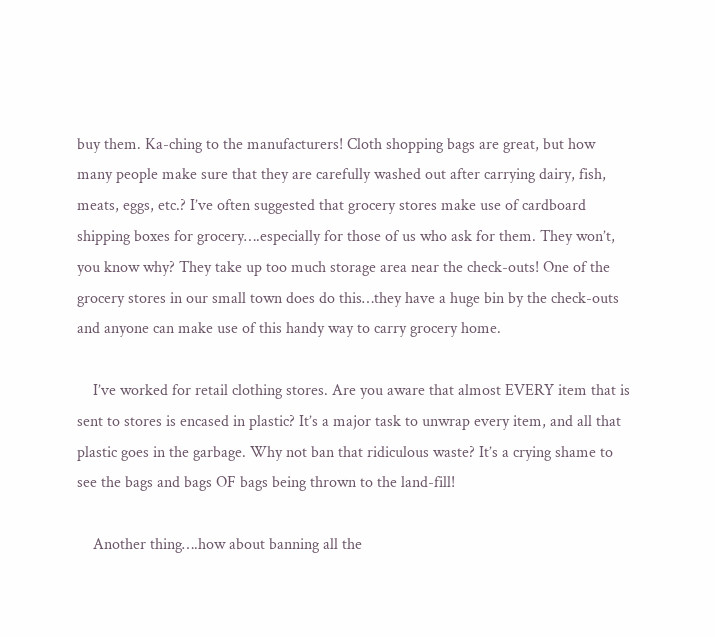buy them. Ka-ching to the manufacturers! Cloth shopping bags are great, but how many people make sure that they are carefully washed out after carrying dairy, fish, meats, eggs, etc.? I’ve often suggested that grocery stores make use of cardboard shipping boxes for grocery….especially for those of us who ask for them. They won’t, you know why? They take up too much storage area near the check-outs! One of the grocery stores in our small town does do this…they have a huge bin by the check-outs and anyone can make use of this handy way to carry grocery home.

    I’ve worked for retail clothing stores. Are you aware that almost EVERY item that is sent to stores is encased in plastic? It’s a major task to unwrap every item, and all that plastic goes in the garbage. Why not ban that ridiculous waste? It’s a crying shame to see the bags and bags OF bags being thrown to the land-fill!

    Another thing….how about banning all the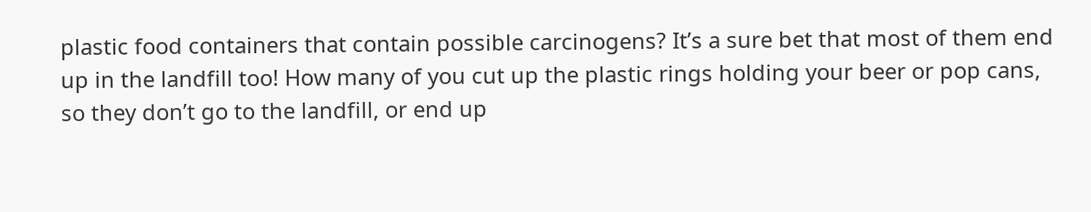plastic food containers that contain possible carcinogens? It’s a sure bet that most of them end up in the landfill too! How many of you cut up the plastic rings holding your beer or pop cans, so they don’t go to the landfill, or end up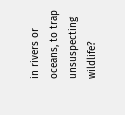in rivers or oceans, to trap unsuspecting wildlife?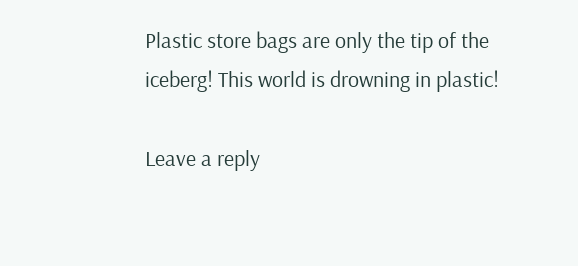Plastic store bags are only the tip of the iceberg! This world is drowning in plastic!

Leave a reply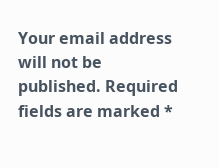Your email address will not be published. Required fields are marked *